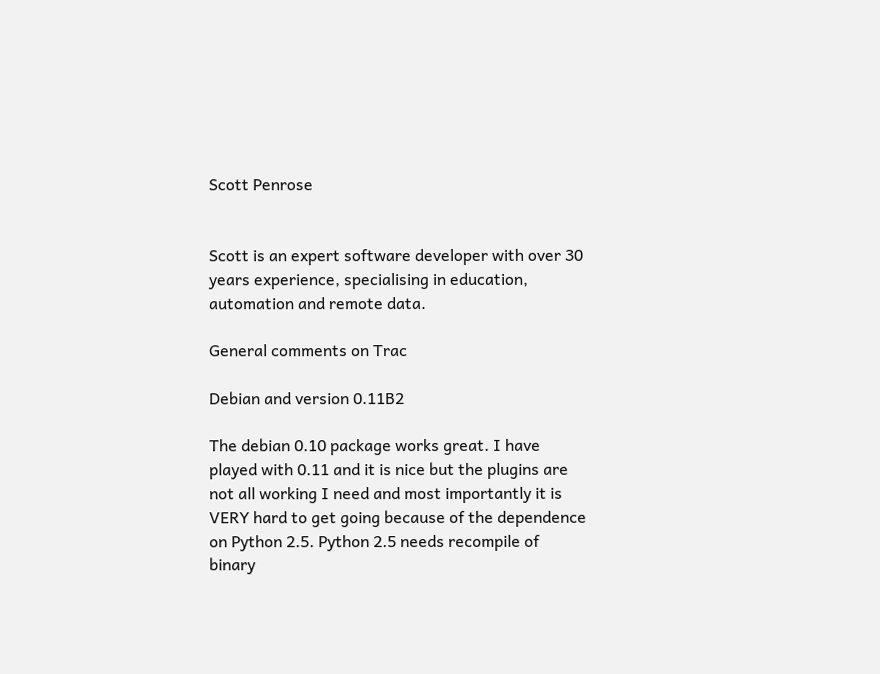Scott Penrose


Scott is an expert software developer with over 30 years experience, specialising in education, automation and remote data.

General comments on Trac

Debian and version 0.11B2

The debian 0.10 package works great. I have played with 0.11 and it is nice but the plugins are not all working I need and most importantly it is VERY hard to get going because of the dependence on Python 2.5. Python 2.5 needs recompile of binary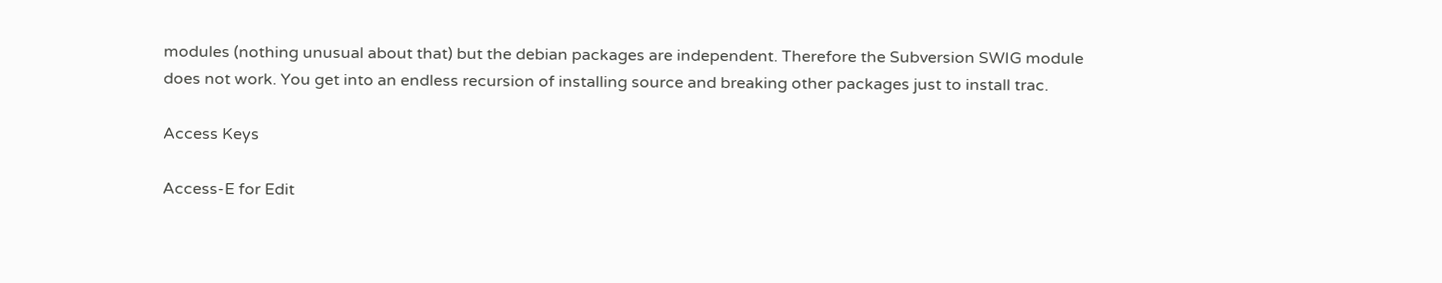modules (nothing unusual about that) but the debian packages are independent. Therefore the Subversion SWIG module does not work. You get into an endless recursion of installing source and breaking other packages just to install trac.

Access Keys

Access-E for Edit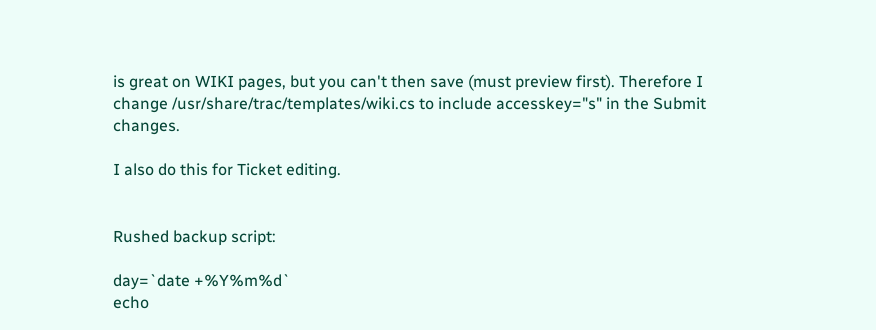is great on WIKI pages, but you can't then save (must preview first). Therefore I change /usr/share/trac/templates/wiki.cs to include accesskey="s" in the Submit changes.

I also do this for Ticket editing.


Rushed backup script:

day=`date +%Y%m%d`
echo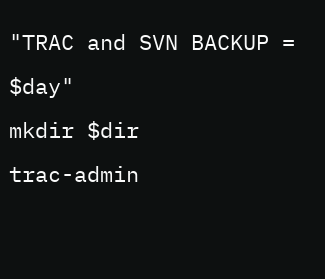"TRAC and SVN BACKUP = $day"
mkdir $dir
trac-admin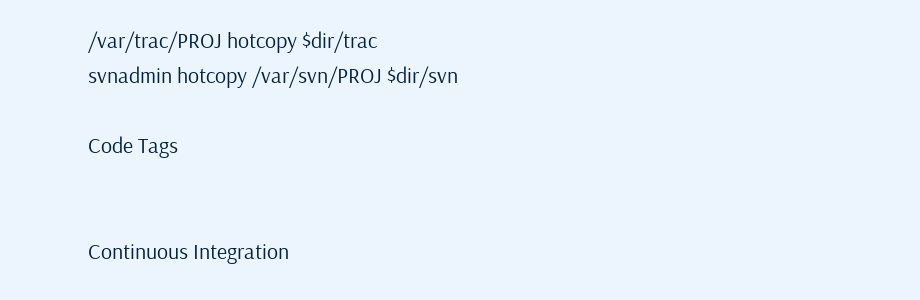/var/trac/PROJ hotcopy $dir/trac
svnadmin hotcopy /var/svn/PROJ $dir/svn

Code Tags


Continuous Integration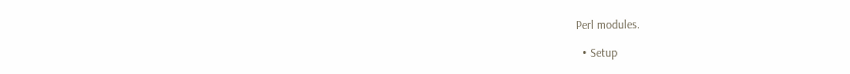Perl modules.

  • Setup